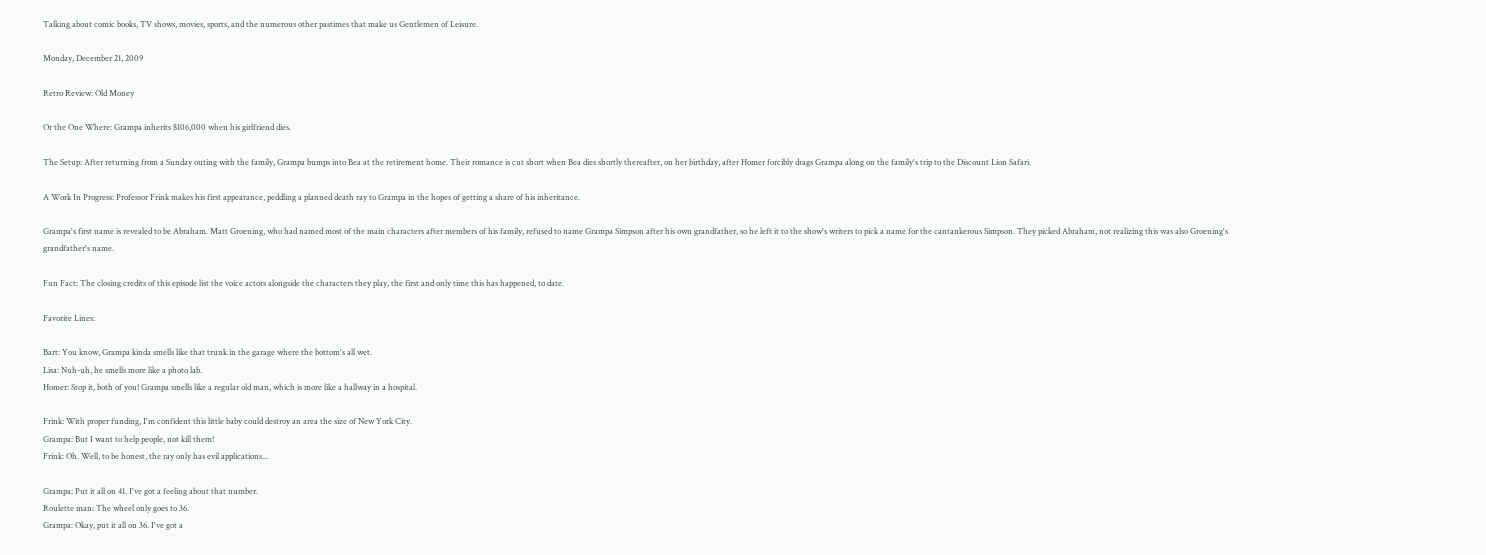Talking about comic books, TV shows, movies, sports, and the numerous other pastimes that make us Gentlemen of Leisure.

Monday, December 21, 2009

Retro Review: Old Money

Or the One Where: Grampa inherits $106,000 when his girlfriend dies.

The Setup: After returning from a Sunday outing with the family, Grampa bumps into Bea at the retirement home. Their romance is cut short when Bea dies shortly thereafter, on her birthday, after Homer forcibly drags Grampa along on the family's trip to the Discount Lion Safari.

A Work In Progress: Professor Frink makes his first appearance, peddling a planned death ray to Grampa in the hopes of getting a share of his inheritance.

Grampa's first name is revealed to be Abraham. Matt Groening, who had named most of the main characters after members of his family, refused to name Grampa Simpson after his own grandfather, so he left it to the show's writers to pick a name for the cantankerous Simpson. They picked Abraham, not realizing this was also Groening's grandfather's name.

Fun Fact: The closing credits of this episode list the voice actors alongside the characters they play, the first and only time this has happened, to date.

Favorite Lines:

Bart: You know, Grampa kinda smells like that trunk in the garage where the bottom's all wet.
Lisa: Nuh-uh, he smells more like a photo lab.
Homer: Stop it, both of you! Grampa smells like a regular old man, which is more like a hallway in a hospital.

Frink: With proper funding, I'm confident this little baby could destroy an area the size of New York City.
Grampa: But I want to help people, not kill them!
Frink: Oh. Well, to be honest, the ray only has evil applications...

Grampa: Put it all on 41. I've got a feeling about that number.
Roulette man: The wheel only goes to 36.
Grampa: Okay, put it all on 36. I've got a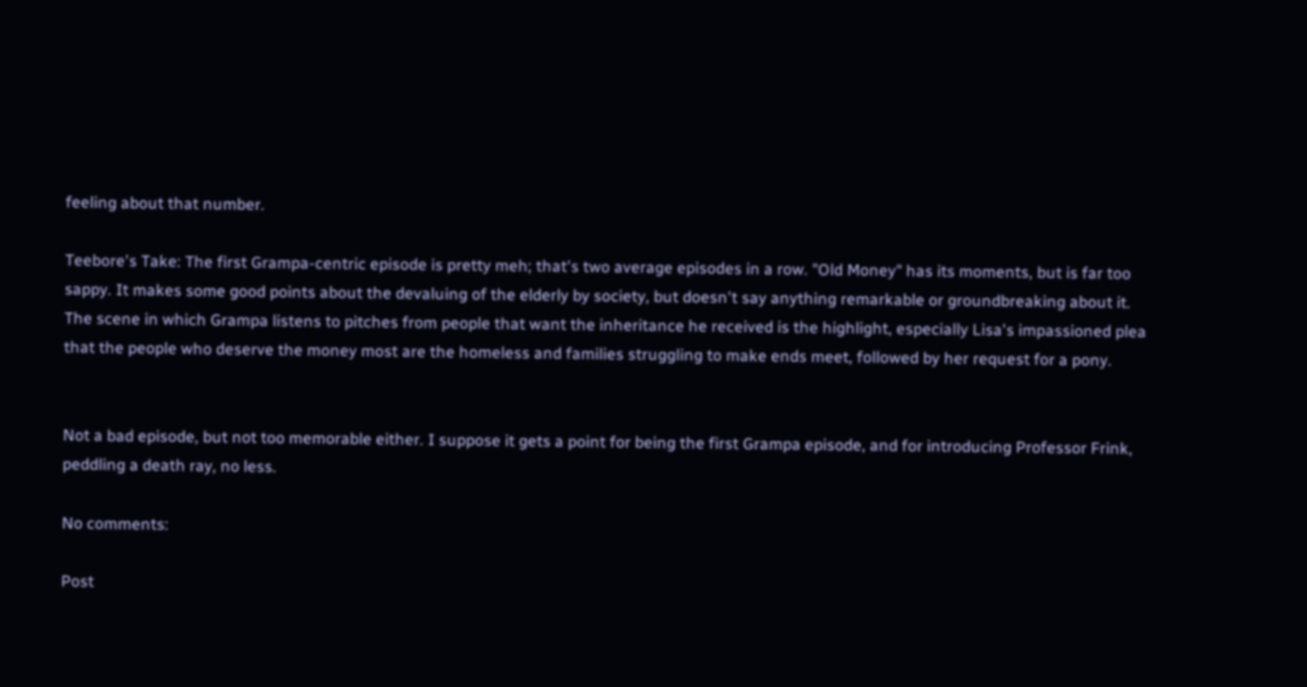feeling about that number.

Teebore's Take: The first Grampa-centric episode is pretty meh; that's two average episodes in a row. "Old Money" has its moments, but is far too sappy. It makes some good points about the devaluing of the elderly by society, but doesn't say anything remarkable or groundbreaking about it. The scene in which Grampa listens to pitches from people that want the inheritance he received is the highlight, especially Lisa's impassioned plea that the people who deserve the money most are the homeless and families struggling to make ends meet, followed by her request for a pony.


Not a bad episode, but not too memorable either. I suppose it gets a point for being the first Grampa episode, and for introducing Professor Frink, peddling a death ray, no less.

No comments:

Post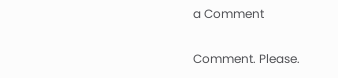a Comment

Comment. Please.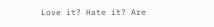Love it? Hate it? Are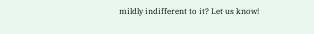mildly indifferent to it? Let us know!